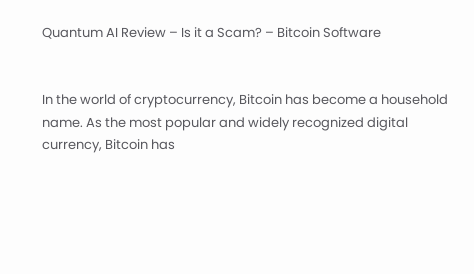Quantum AI Review – Is it a Scam? – Bitcoin Software


In the world of cryptocurrency, Bitcoin has become a household name. As the most popular and widely recognized digital currency, Bitcoin has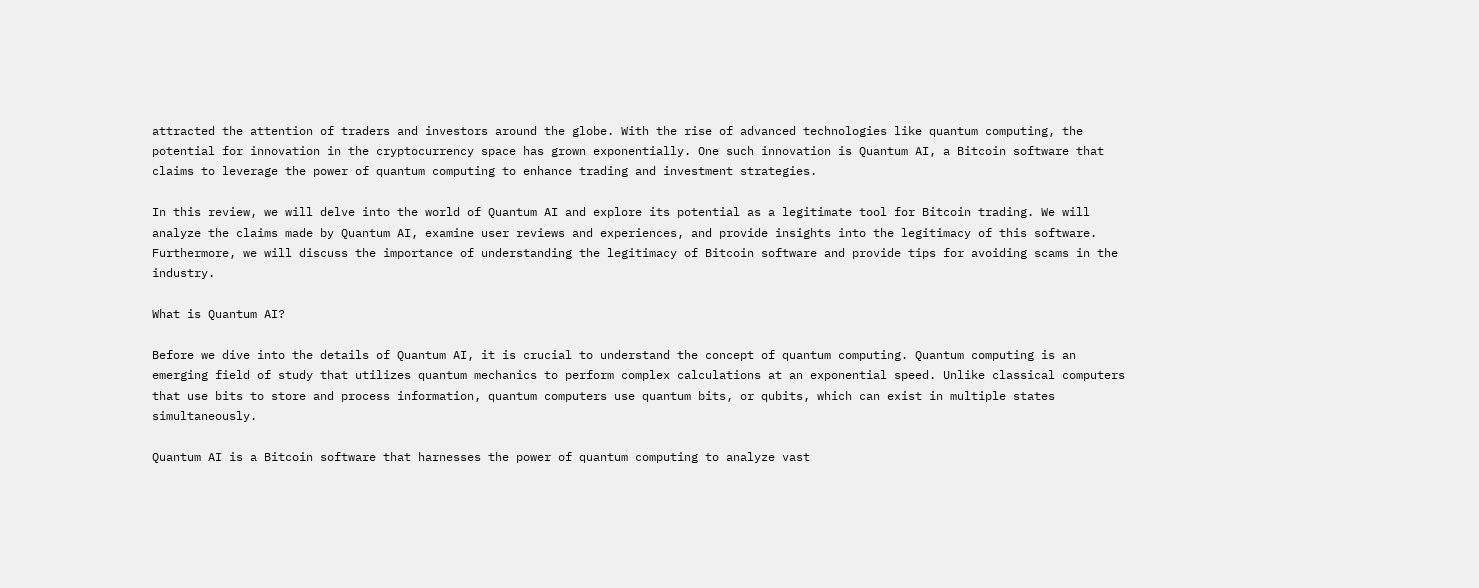attracted the attention of traders and investors around the globe. With the rise of advanced technologies like quantum computing, the potential for innovation in the cryptocurrency space has grown exponentially. One such innovation is Quantum AI, a Bitcoin software that claims to leverage the power of quantum computing to enhance trading and investment strategies.

In this review, we will delve into the world of Quantum AI and explore its potential as a legitimate tool for Bitcoin trading. We will analyze the claims made by Quantum AI, examine user reviews and experiences, and provide insights into the legitimacy of this software. Furthermore, we will discuss the importance of understanding the legitimacy of Bitcoin software and provide tips for avoiding scams in the industry.

What is Quantum AI?

Before we dive into the details of Quantum AI, it is crucial to understand the concept of quantum computing. Quantum computing is an emerging field of study that utilizes quantum mechanics to perform complex calculations at an exponential speed. Unlike classical computers that use bits to store and process information, quantum computers use quantum bits, or qubits, which can exist in multiple states simultaneously.

Quantum AI is a Bitcoin software that harnesses the power of quantum computing to analyze vast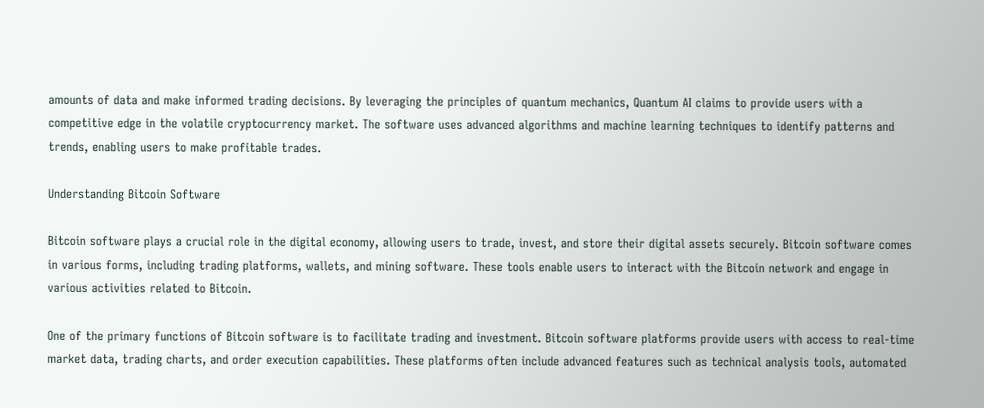amounts of data and make informed trading decisions. By leveraging the principles of quantum mechanics, Quantum AI claims to provide users with a competitive edge in the volatile cryptocurrency market. The software uses advanced algorithms and machine learning techniques to identify patterns and trends, enabling users to make profitable trades.

Understanding Bitcoin Software

Bitcoin software plays a crucial role in the digital economy, allowing users to trade, invest, and store their digital assets securely. Bitcoin software comes in various forms, including trading platforms, wallets, and mining software. These tools enable users to interact with the Bitcoin network and engage in various activities related to Bitcoin.

One of the primary functions of Bitcoin software is to facilitate trading and investment. Bitcoin software platforms provide users with access to real-time market data, trading charts, and order execution capabilities. These platforms often include advanced features such as technical analysis tools, automated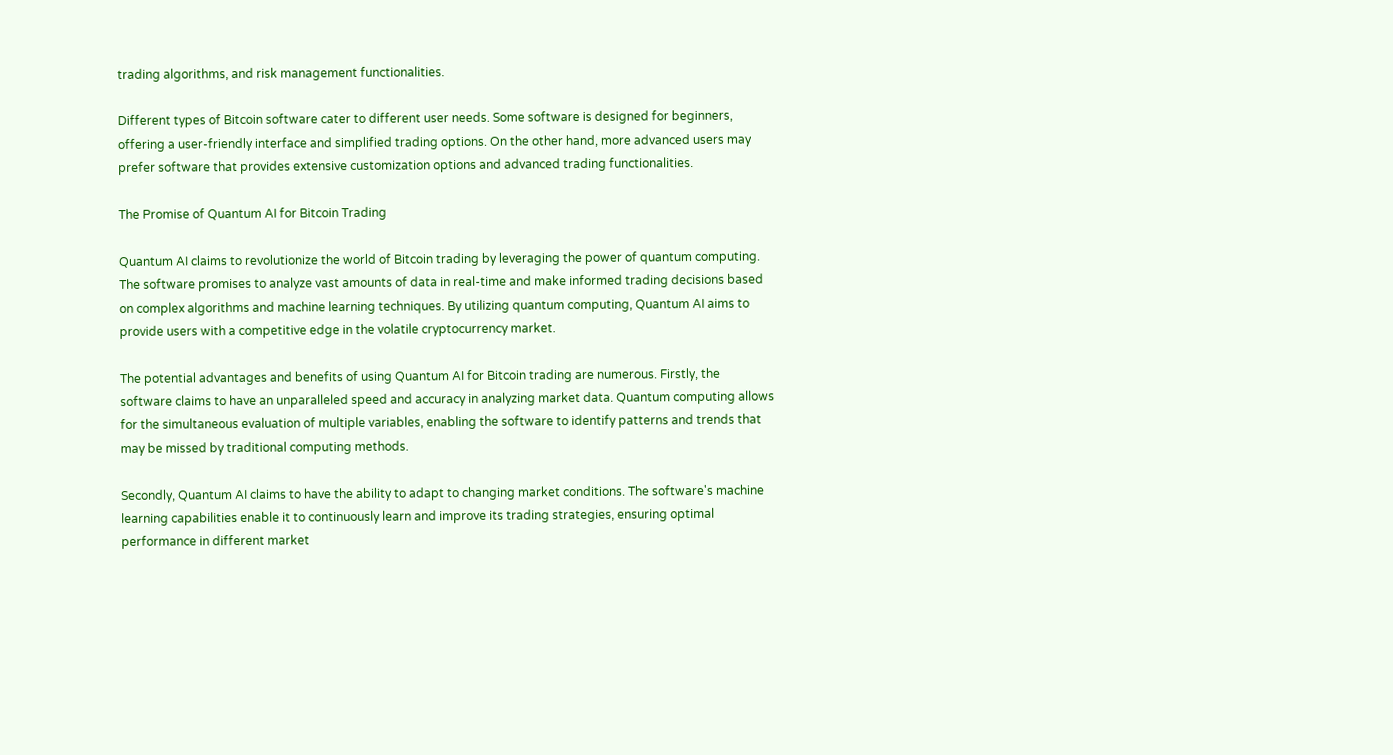trading algorithms, and risk management functionalities.

Different types of Bitcoin software cater to different user needs. Some software is designed for beginners, offering a user-friendly interface and simplified trading options. On the other hand, more advanced users may prefer software that provides extensive customization options and advanced trading functionalities.

The Promise of Quantum AI for Bitcoin Trading

Quantum AI claims to revolutionize the world of Bitcoin trading by leveraging the power of quantum computing. The software promises to analyze vast amounts of data in real-time and make informed trading decisions based on complex algorithms and machine learning techniques. By utilizing quantum computing, Quantum AI aims to provide users with a competitive edge in the volatile cryptocurrency market.

The potential advantages and benefits of using Quantum AI for Bitcoin trading are numerous. Firstly, the software claims to have an unparalleled speed and accuracy in analyzing market data. Quantum computing allows for the simultaneous evaluation of multiple variables, enabling the software to identify patterns and trends that may be missed by traditional computing methods.

Secondly, Quantum AI claims to have the ability to adapt to changing market conditions. The software's machine learning capabilities enable it to continuously learn and improve its trading strategies, ensuring optimal performance in different market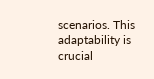scenarios. This adaptability is crucial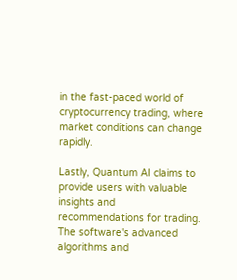in the fast-paced world of cryptocurrency trading, where market conditions can change rapidly.

Lastly, Quantum AI claims to provide users with valuable insights and recommendations for trading. The software's advanced algorithms and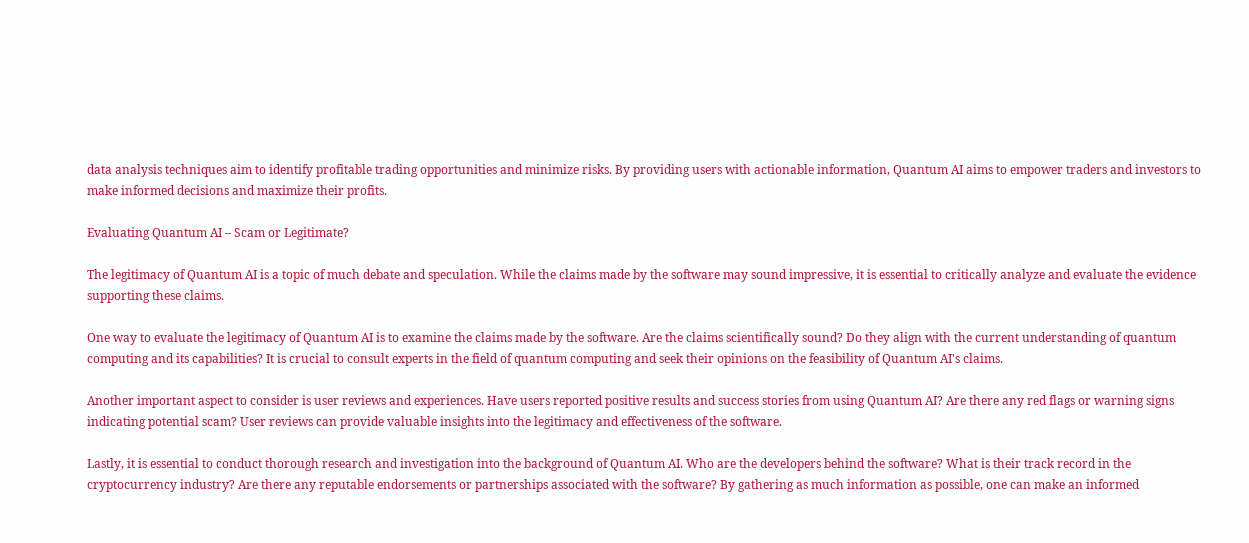data analysis techniques aim to identify profitable trading opportunities and minimize risks. By providing users with actionable information, Quantum AI aims to empower traders and investors to make informed decisions and maximize their profits.

Evaluating Quantum AI – Scam or Legitimate?

The legitimacy of Quantum AI is a topic of much debate and speculation. While the claims made by the software may sound impressive, it is essential to critically analyze and evaluate the evidence supporting these claims.

One way to evaluate the legitimacy of Quantum AI is to examine the claims made by the software. Are the claims scientifically sound? Do they align with the current understanding of quantum computing and its capabilities? It is crucial to consult experts in the field of quantum computing and seek their opinions on the feasibility of Quantum AI's claims.

Another important aspect to consider is user reviews and experiences. Have users reported positive results and success stories from using Quantum AI? Are there any red flags or warning signs indicating potential scam? User reviews can provide valuable insights into the legitimacy and effectiveness of the software.

Lastly, it is essential to conduct thorough research and investigation into the background of Quantum AI. Who are the developers behind the software? What is their track record in the cryptocurrency industry? Are there any reputable endorsements or partnerships associated with the software? By gathering as much information as possible, one can make an informed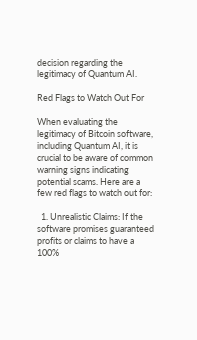decision regarding the legitimacy of Quantum AI.

Red Flags to Watch Out For

When evaluating the legitimacy of Bitcoin software, including Quantum AI, it is crucial to be aware of common warning signs indicating potential scams. Here are a few red flags to watch out for:

  1. Unrealistic Claims: If the software promises guaranteed profits or claims to have a 100%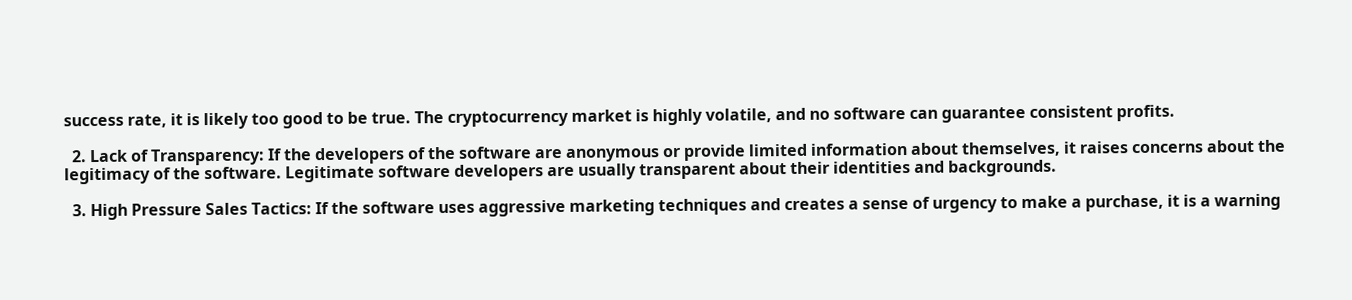success rate, it is likely too good to be true. The cryptocurrency market is highly volatile, and no software can guarantee consistent profits.

  2. Lack of Transparency: If the developers of the software are anonymous or provide limited information about themselves, it raises concerns about the legitimacy of the software. Legitimate software developers are usually transparent about their identities and backgrounds.

  3. High Pressure Sales Tactics: If the software uses aggressive marketing techniques and creates a sense of urgency to make a purchase, it is a warning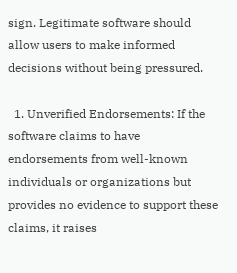sign. Legitimate software should allow users to make informed decisions without being pressured.

  1. Unverified Endorsements: If the software claims to have endorsements from well-known individuals or organizations but provides no evidence to support these claims, it raises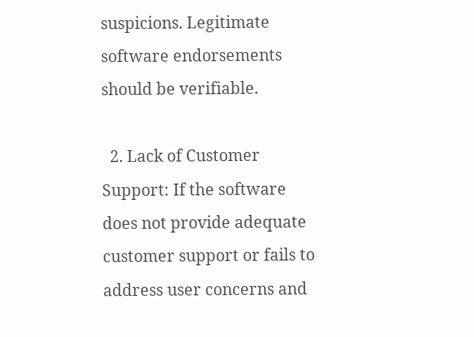suspicions. Legitimate software endorsements should be verifiable.

  2. Lack of Customer Support: If the software does not provide adequate customer support or fails to address user concerns and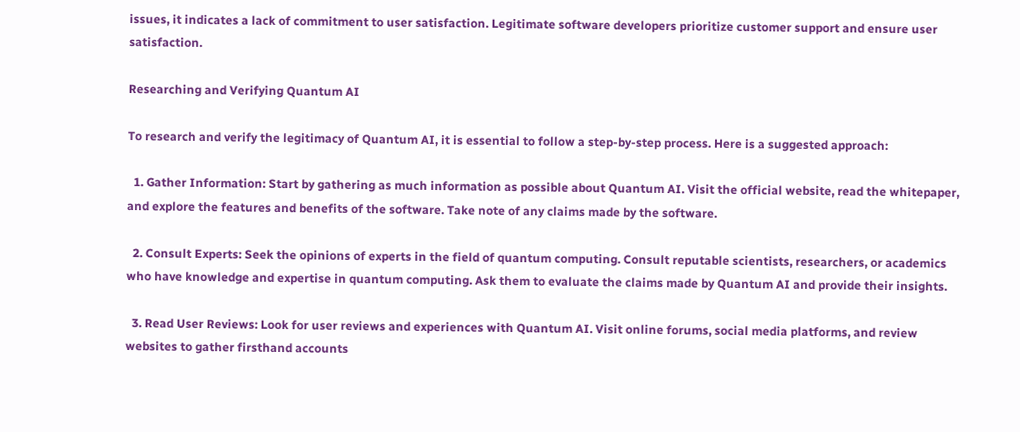issues, it indicates a lack of commitment to user satisfaction. Legitimate software developers prioritize customer support and ensure user satisfaction.

Researching and Verifying Quantum AI

To research and verify the legitimacy of Quantum AI, it is essential to follow a step-by-step process. Here is a suggested approach:

  1. Gather Information: Start by gathering as much information as possible about Quantum AI. Visit the official website, read the whitepaper, and explore the features and benefits of the software. Take note of any claims made by the software.

  2. Consult Experts: Seek the opinions of experts in the field of quantum computing. Consult reputable scientists, researchers, or academics who have knowledge and expertise in quantum computing. Ask them to evaluate the claims made by Quantum AI and provide their insights.

  3. Read User Reviews: Look for user reviews and experiences with Quantum AI. Visit online forums, social media platforms, and review websites to gather firsthand accounts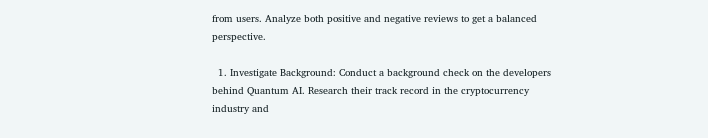from users. Analyze both positive and negative reviews to get a balanced perspective.

  1. Investigate Background: Conduct a background check on the developers behind Quantum AI. Research their track record in the cryptocurrency industry and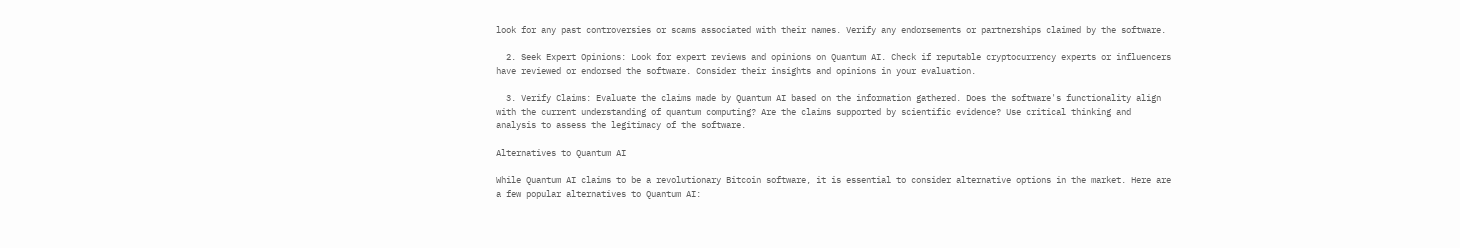look for any past controversies or scams associated with their names. Verify any endorsements or partnerships claimed by the software.

  2. Seek Expert Opinions: Look for expert reviews and opinions on Quantum AI. Check if reputable cryptocurrency experts or influencers have reviewed or endorsed the software. Consider their insights and opinions in your evaluation.

  3. Verify Claims: Evaluate the claims made by Quantum AI based on the information gathered. Does the software's functionality align with the current understanding of quantum computing? Are the claims supported by scientific evidence? Use critical thinking and analysis to assess the legitimacy of the software.

Alternatives to Quantum AI

While Quantum AI claims to be a revolutionary Bitcoin software, it is essential to consider alternative options in the market. Here are a few popular alternatives to Quantum AI: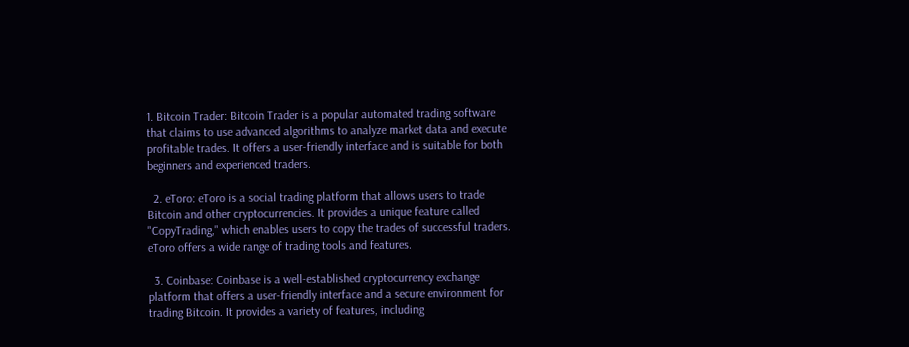1. Bitcoin Trader: Bitcoin Trader is a popular automated trading software that claims to use advanced algorithms to analyze market data and execute profitable trades. It offers a user-friendly interface and is suitable for both beginners and experienced traders.

  2. eToro: eToro is a social trading platform that allows users to trade Bitcoin and other cryptocurrencies. It provides a unique feature called "CopyTrading," which enables users to copy the trades of successful traders. eToro offers a wide range of trading tools and features.

  3. Coinbase: Coinbase is a well-established cryptocurrency exchange platform that offers a user-friendly interface and a secure environment for trading Bitcoin. It provides a variety of features, including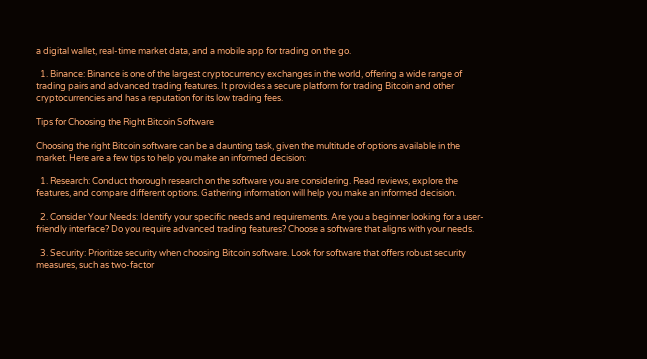a digital wallet, real-time market data, and a mobile app for trading on the go.

  1. Binance: Binance is one of the largest cryptocurrency exchanges in the world, offering a wide range of trading pairs and advanced trading features. It provides a secure platform for trading Bitcoin and other cryptocurrencies and has a reputation for its low trading fees.

Tips for Choosing the Right Bitcoin Software

Choosing the right Bitcoin software can be a daunting task, given the multitude of options available in the market. Here are a few tips to help you make an informed decision:

  1. Research: Conduct thorough research on the software you are considering. Read reviews, explore the features, and compare different options. Gathering information will help you make an informed decision.

  2. Consider Your Needs: Identify your specific needs and requirements. Are you a beginner looking for a user-friendly interface? Do you require advanced trading features? Choose a software that aligns with your needs.

  3. Security: Prioritize security when choosing Bitcoin software. Look for software that offers robust security measures, such as two-factor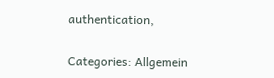authentication,

Categories: Allgemein